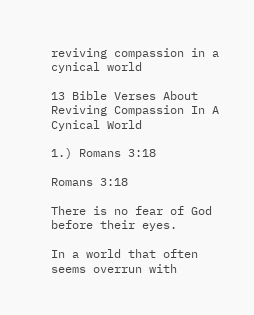reviving compassion in a cynical world

13 Bible Verses About Reviving Compassion In A Cynical World

1.) Romans 3:18

Romans 3:18

There is no fear of God before their eyes.

In a world that often seems overrun with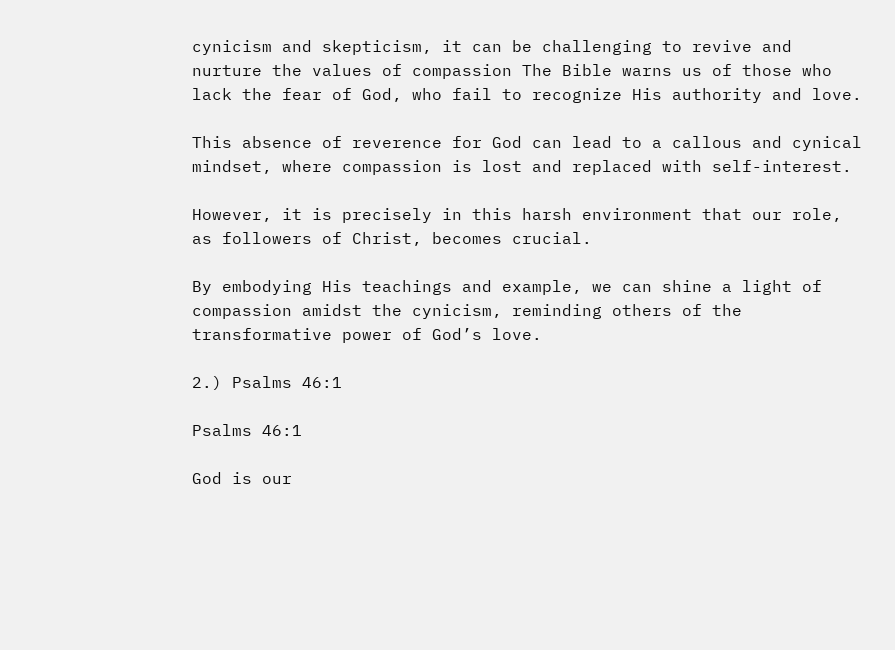cynicism and skepticism, it can be challenging to revive and nurture the values of compassion The Bible warns us of those who lack the fear of God, who fail to recognize His authority and love.

This absence of reverence for God can lead to a callous and cynical mindset, where compassion is lost and replaced with self-interest.

However, it is precisely in this harsh environment that our role, as followers of Christ, becomes crucial.

By embodying His teachings and example, we can shine a light of compassion amidst the cynicism, reminding others of the transformative power of God’s love.

2.) Psalms 46:1

Psalms 46:1

God is our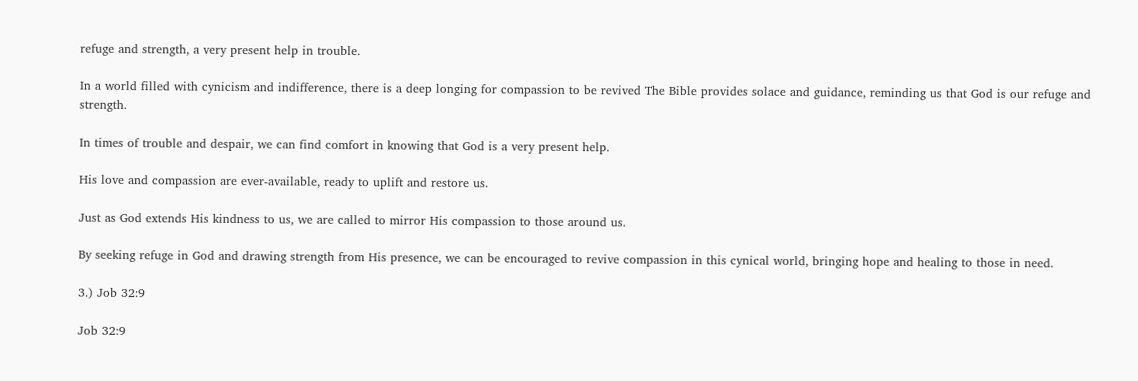refuge and strength, a very present help in trouble.

In a world filled with cynicism and indifference, there is a deep longing for compassion to be revived The Bible provides solace and guidance, reminding us that God is our refuge and strength.

In times of trouble and despair, we can find comfort in knowing that God is a very present help.

His love and compassion are ever-available, ready to uplift and restore us.

Just as God extends His kindness to us, we are called to mirror His compassion to those around us.

By seeking refuge in God and drawing strength from His presence, we can be encouraged to revive compassion in this cynical world, bringing hope and healing to those in need.

3.) Job 32:9

Job 32:9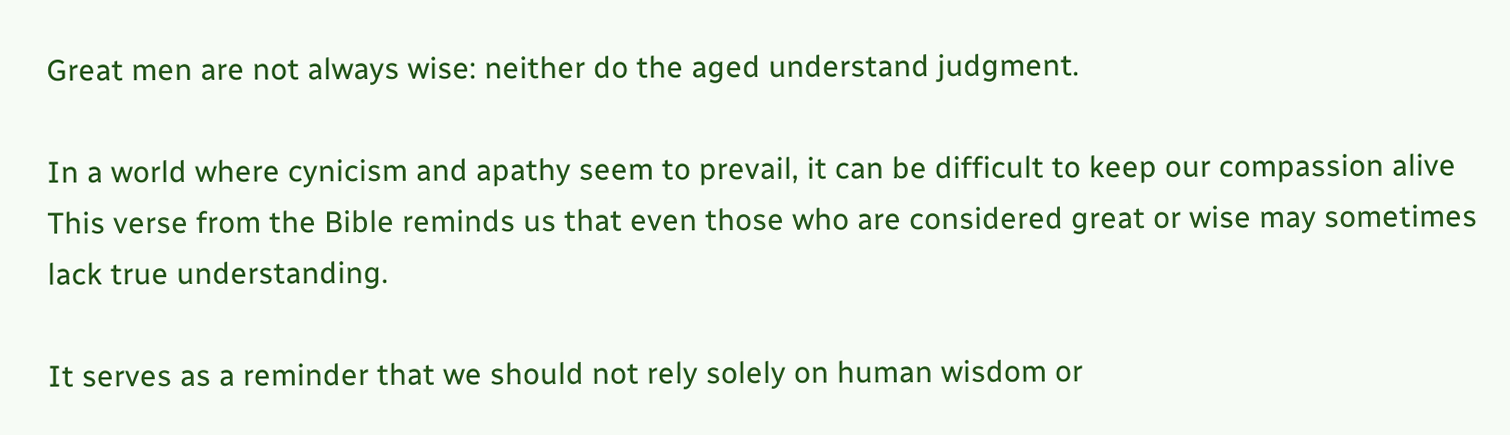Great men are not always wise: neither do the aged understand judgment.

In a world where cynicism and apathy seem to prevail, it can be difficult to keep our compassion alive This verse from the Bible reminds us that even those who are considered great or wise may sometimes lack true understanding.

It serves as a reminder that we should not rely solely on human wisdom or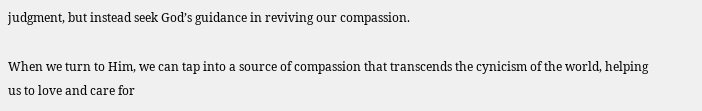judgment, but instead seek God’s guidance in reviving our compassion.

When we turn to Him, we can tap into a source of compassion that transcends the cynicism of the world, helping us to love and care for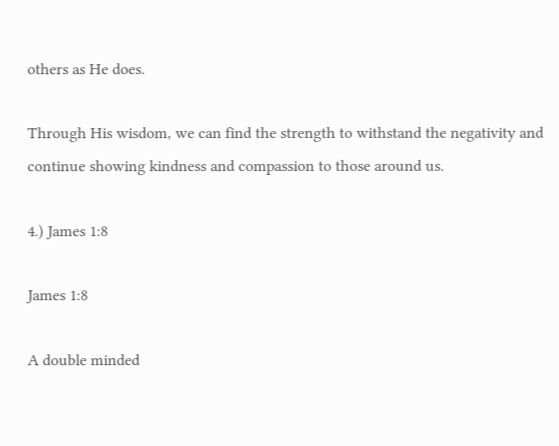others as He does.

Through His wisdom, we can find the strength to withstand the negativity and continue showing kindness and compassion to those around us.

4.) James 1:8

James 1:8

A double minded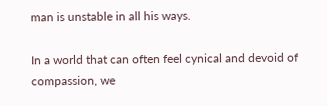man is unstable in all his ways.

In a world that can often feel cynical and devoid of compassion, we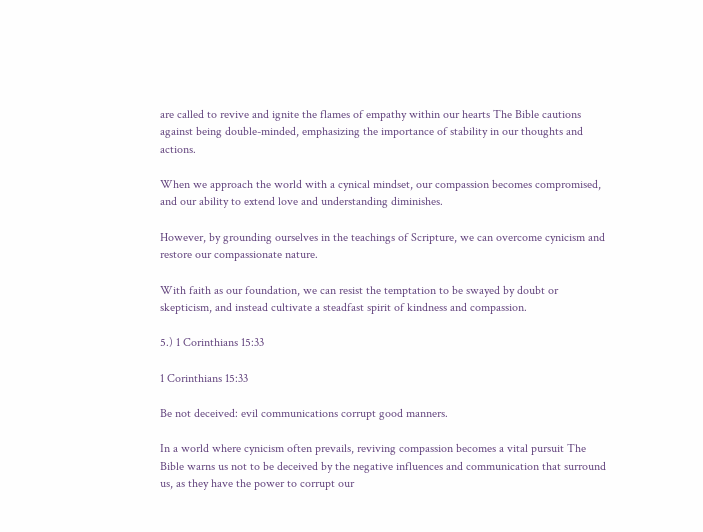are called to revive and ignite the flames of empathy within our hearts The Bible cautions against being double-minded, emphasizing the importance of stability in our thoughts and actions.

When we approach the world with a cynical mindset, our compassion becomes compromised, and our ability to extend love and understanding diminishes.

However, by grounding ourselves in the teachings of Scripture, we can overcome cynicism and restore our compassionate nature.

With faith as our foundation, we can resist the temptation to be swayed by doubt or skepticism, and instead cultivate a steadfast spirit of kindness and compassion.

5.) 1 Corinthians 15:33

1 Corinthians 15:33

Be not deceived: evil communications corrupt good manners.

In a world where cynicism often prevails, reviving compassion becomes a vital pursuit The Bible warns us not to be deceived by the negative influences and communication that surround us, as they have the power to corrupt our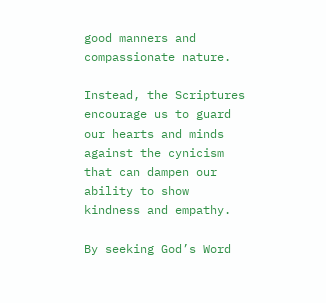good manners and compassionate nature.

Instead, the Scriptures encourage us to guard our hearts and minds against the cynicism that can dampen our ability to show kindness and empathy.

By seeking God’s Word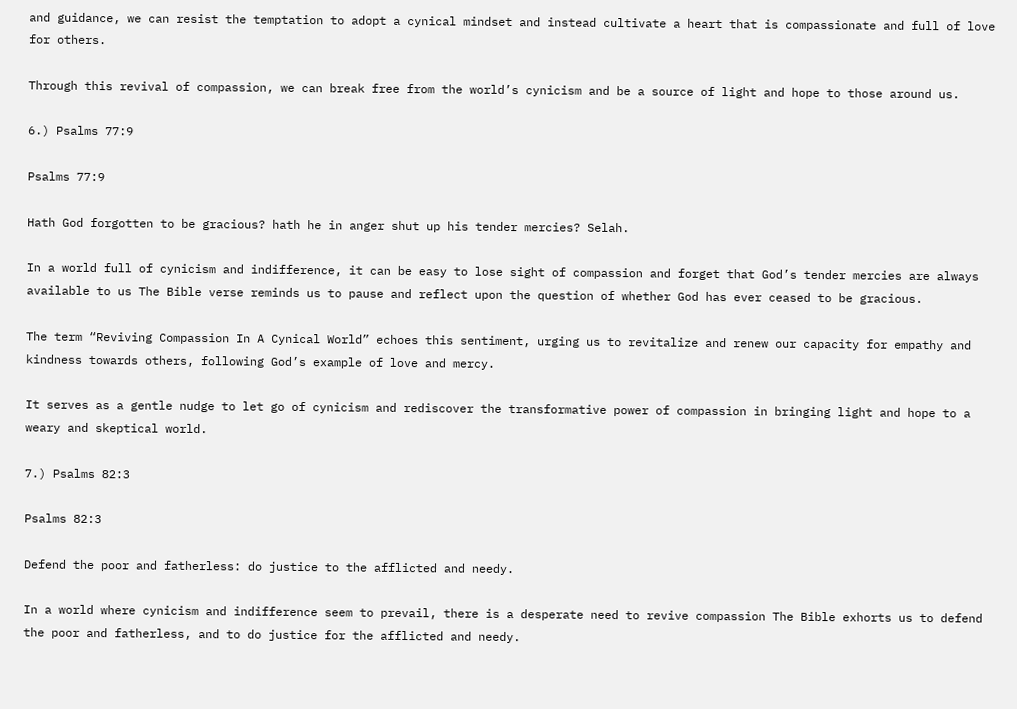and guidance, we can resist the temptation to adopt a cynical mindset and instead cultivate a heart that is compassionate and full of love for others.

Through this revival of compassion, we can break free from the world’s cynicism and be a source of light and hope to those around us.

6.) Psalms 77:9

Psalms 77:9

Hath God forgotten to be gracious? hath he in anger shut up his tender mercies? Selah.

In a world full of cynicism and indifference, it can be easy to lose sight of compassion and forget that God’s tender mercies are always available to us The Bible verse reminds us to pause and reflect upon the question of whether God has ever ceased to be gracious.

The term “Reviving Compassion In A Cynical World” echoes this sentiment, urging us to revitalize and renew our capacity for empathy and kindness towards others, following God’s example of love and mercy.

It serves as a gentle nudge to let go of cynicism and rediscover the transformative power of compassion in bringing light and hope to a weary and skeptical world.

7.) Psalms 82:3

Psalms 82:3

Defend the poor and fatherless: do justice to the afflicted and needy.

In a world where cynicism and indifference seem to prevail, there is a desperate need to revive compassion The Bible exhorts us to defend the poor and fatherless, and to do justice for the afflicted and needy.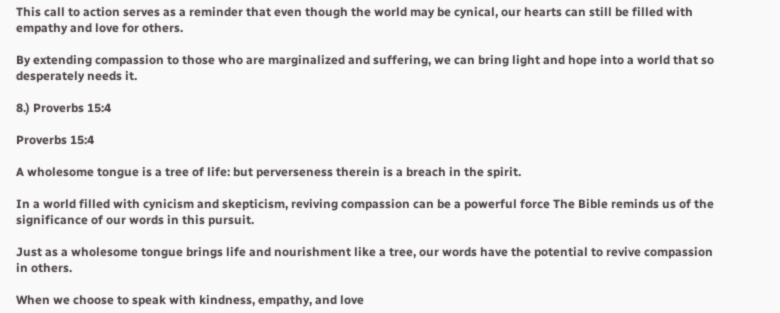This call to action serves as a reminder that even though the world may be cynical, our hearts can still be filled with empathy and love for others.

By extending compassion to those who are marginalized and suffering, we can bring light and hope into a world that so desperately needs it.

8.) Proverbs 15:4

Proverbs 15:4

A wholesome tongue is a tree of life: but perverseness therein is a breach in the spirit.

In a world filled with cynicism and skepticism, reviving compassion can be a powerful force The Bible reminds us of the significance of our words in this pursuit.

Just as a wholesome tongue brings life and nourishment like a tree, our words have the potential to revive compassion in others.

When we choose to speak with kindness, empathy, and love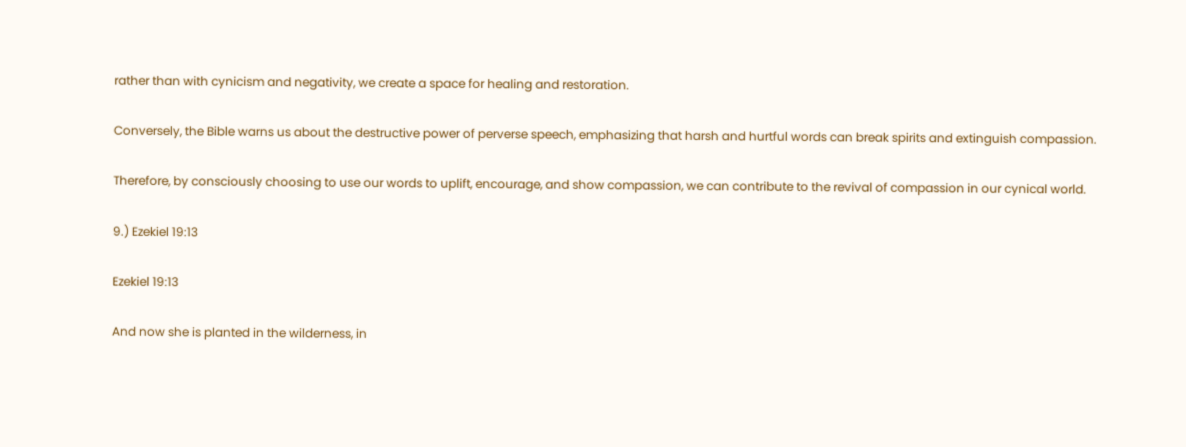rather than with cynicism and negativity, we create a space for healing and restoration.

Conversely, the Bible warns us about the destructive power of perverse speech, emphasizing that harsh and hurtful words can break spirits and extinguish compassion.

Therefore, by consciously choosing to use our words to uplift, encourage, and show compassion, we can contribute to the revival of compassion in our cynical world.

9.) Ezekiel 19:13

Ezekiel 19:13

And now she is planted in the wilderness, in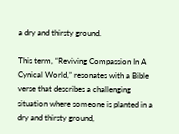a dry and thirsty ground.

This term, “Reviving Compassion In A Cynical World,” resonates with a Bible verse that describes a challenging situation where someone is planted in a dry and thirsty ground,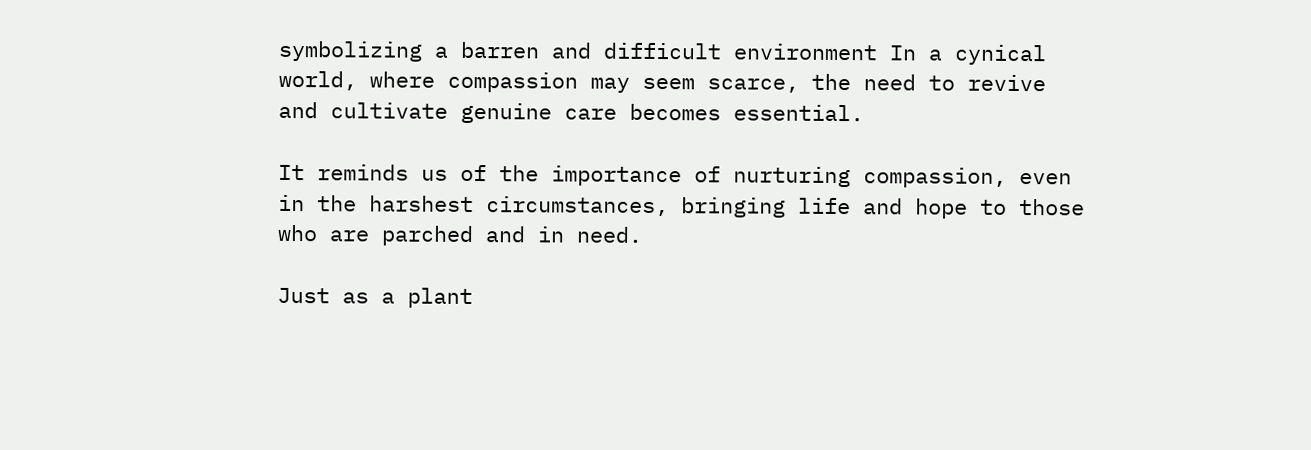symbolizing a barren and difficult environment In a cynical world, where compassion may seem scarce, the need to revive and cultivate genuine care becomes essential.

It reminds us of the importance of nurturing compassion, even in the harshest circumstances, bringing life and hope to those who are parched and in need.

Just as a plant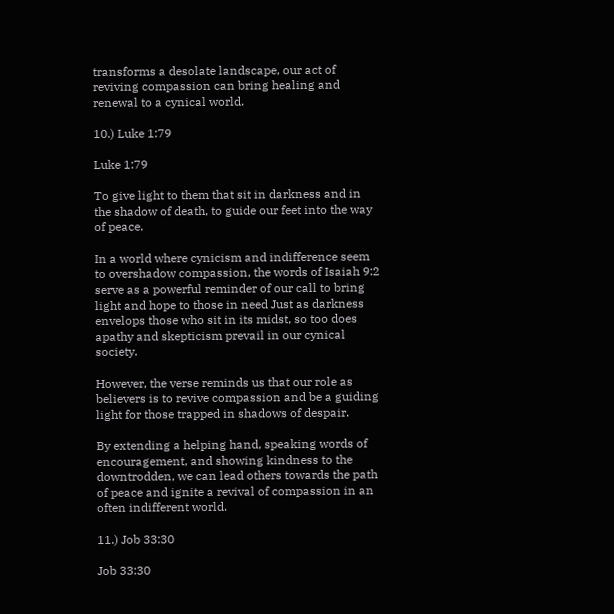transforms a desolate landscape, our act of reviving compassion can bring healing and renewal to a cynical world.

10.) Luke 1:79

Luke 1:79

To give light to them that sit in darkness and in the shadow of death, to guide our feet into the way of peace.

In a world where cynicism and indifference seem to overshadow compassion, the words of Isaiah 9:2 serve as a powerful reminder of our call to bring light and hope to those in need Just as darkness envelops those who sit in its midst, so too does apathy and skepticism prevail in our cynical society.

However, the verse reminds us that our role as believers is to revive compassion and be a guiding light for those trapped in shadows of despair.

By extending a helping hand, speaking words of encouragement, and showing kindness to the downtrodden, we can lead others towards the path of peace and ignite a revival of compassion in an often indifferent world.

11.) Job 33:30

Job 33:30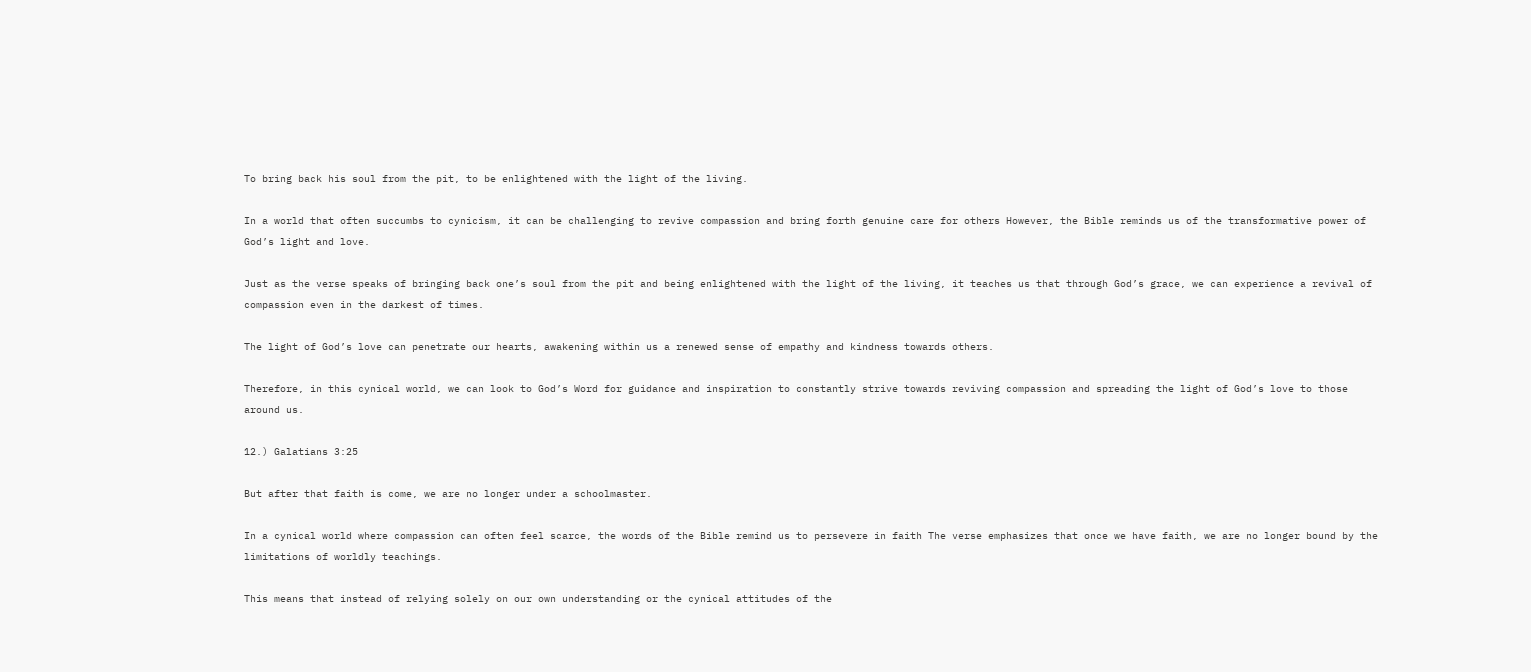To bring back his soul from the pit, to be enlightened with the light of the living.

In a world that often succumbs to cynicism, it can be challenging to revive compassion and bring forth genuine care for others However, the Bible reminds us of the transformative power of God’s light and love.

Just as the verse speaks of bringing back one’s soul from the pit and being enlightened with the light of the living, it teaches us that through God’s grace, we can experience a revival of compassion even in the darkest of times.

The light of God’s love can penetrate our hearts, awakening within us a renewed sense of empathy and kindness towards others.

Therefore, in this cynical world, we can look to God’s Word for guidance and inspiration to constantly strive towards reviving compassion and spreading the light of God’s love to those around us.

12.) Galatians 3:25

But after that faith is come, we are no longer under a schoolmaster.

In a cynical world where compassion can often feel scarce, the words of the Bible remind us to persevere in faith The verse emphasizes that once we have faith, we are no longer bound by the limitations of worldly teachings.

This means that instead of relying solely on our own understanding or the cynical attitudes of the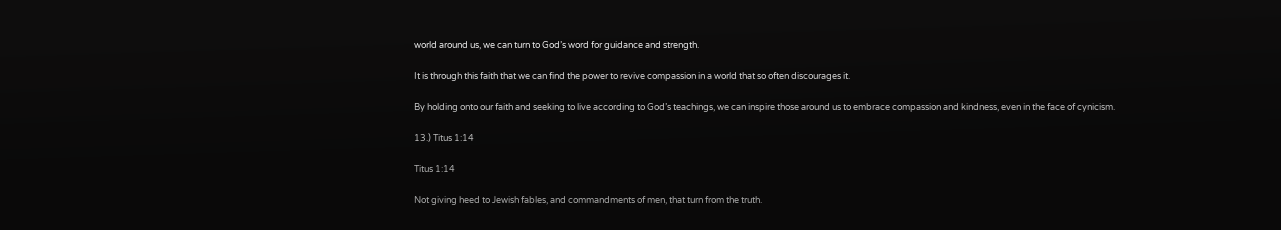world around us, we can turn to God’s word for guidance and strength.

It is through this faith that we can find the power to revive compassion in a world that so often discourages it.

By holding onto our faith and seeking to live according to God’s teachings, we can inspire those around us to embrace compassion and kindness, even in the face of cynicism.

13.) Titus 1:14

Titus 1:14

Not giving heed to Jewish fables, and commandments of men, that turn from the truth.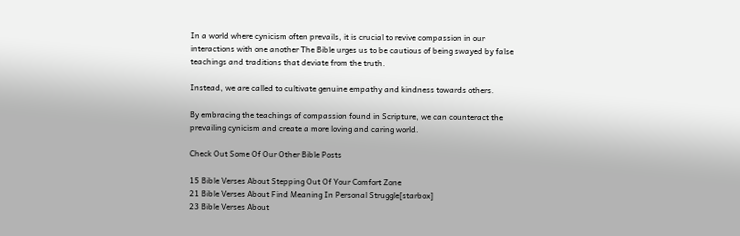In a world where cynicism often prevails, it is crucial to revive compassion in our interactions with one another The Bible urges us to be cautious of being swayed by false teachings and traditions that deviate from the truth.

Instead, we are called to cultivate genuine empathy and kindness towards others.

By embracing the teachings of compassion found in Scripture, we can counteract the prevailing cynicism and create a more loving and caring world.

Check Out Some Of Our Other Bible Posts

15 Bible Verses About Stepping Out Of Your Comfort Zone
21 Bible Verses About Find Meaning In Personal Struggle[starbox]
23 Bible Verses About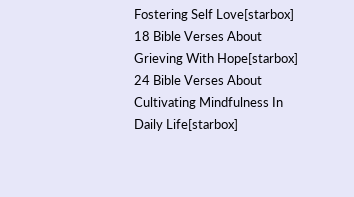Fostering Self Love[starbox]
18 Bible Verses About Grieving With Hope[starbox]
24 Bible Verses About Cultivating Mindfulness In Daily Life[starbox]